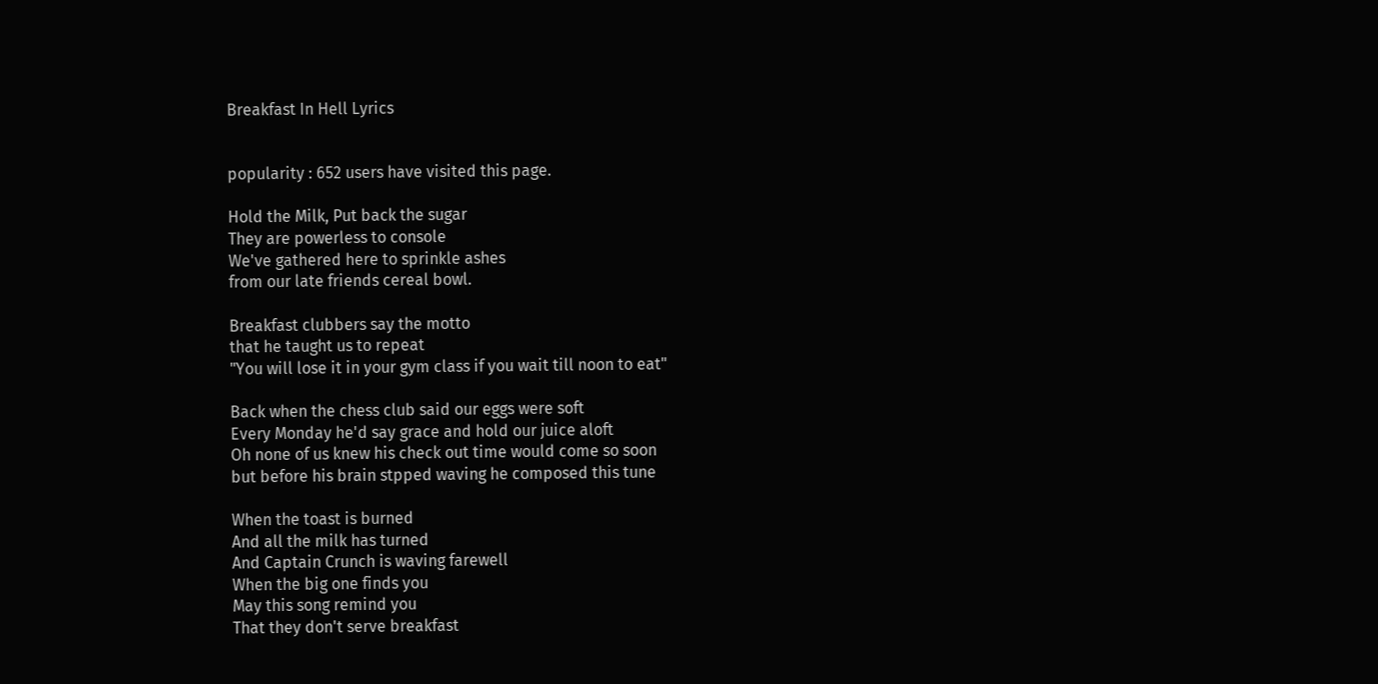Breakfast In Hell Lyrics


popularity : 652 users have visited this page.

Hold the Milk, Put back the sugar
They are powerless to console
We've gathered here to sprinkle ashes
from our late friends cereal bowl.

Breakfast clubbers say the motto
that he taught us to repeat
"You will lose it in your gym class if you wait till noon to eat"

Back when the chess club said our eggs were soft
Every Monday he'd say grace and hold our juice aloft
Oh none of us knew his check out time would come so soon
but before his brain stpped waving he composed this tune

When the toast is burned
And all the milk has turned
And Captain Crunch is waving farewell
When the big one finds you
May this song remind you
That they don't serve breakfast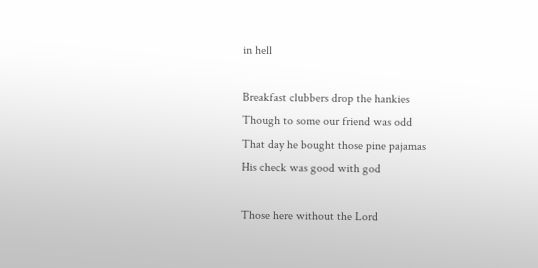in hell

Breakfast clubbers drop the hankies
Though to some our friend was odd
That day he bought those pine pajamas
His check was good with god

Those here without the Lord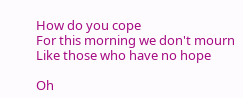How do you cope
For this morning we don't mourn
Like those who have no hope

Oh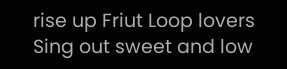rise up Friut Loop lovers
Sing out sweet and low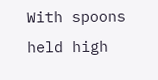With spoons held high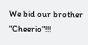We bid our brother "Cheerio"!!!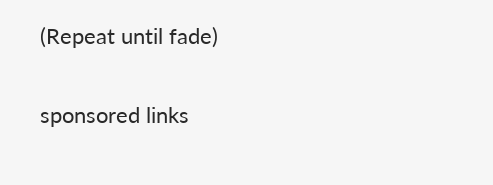(Repeat until fade)

sponsored links